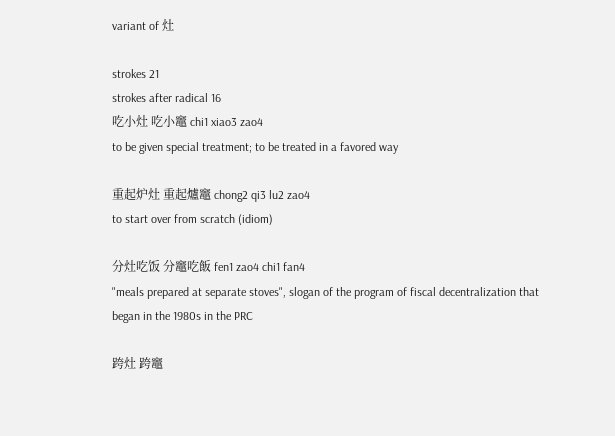variant of 灶

strokes 21
strokes after radical 16
吃小灶 吃小竈 chi1 xiao3 zao4
to be given special treatment; to be treated in a favored way

重起炉灶 重起爐竈 chong2 qi3 lu2 zao4
to start over from scratch (idiom)

分灶吃饭 分竈吃飯 fen1 zao4 chi1 fan4
"meals prepared at separate stoves", slogan of the program of fiscal decentralization that began in the 1980s in the PRC

跨灶 跨竈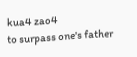kua4 zao4
to surpass one's father